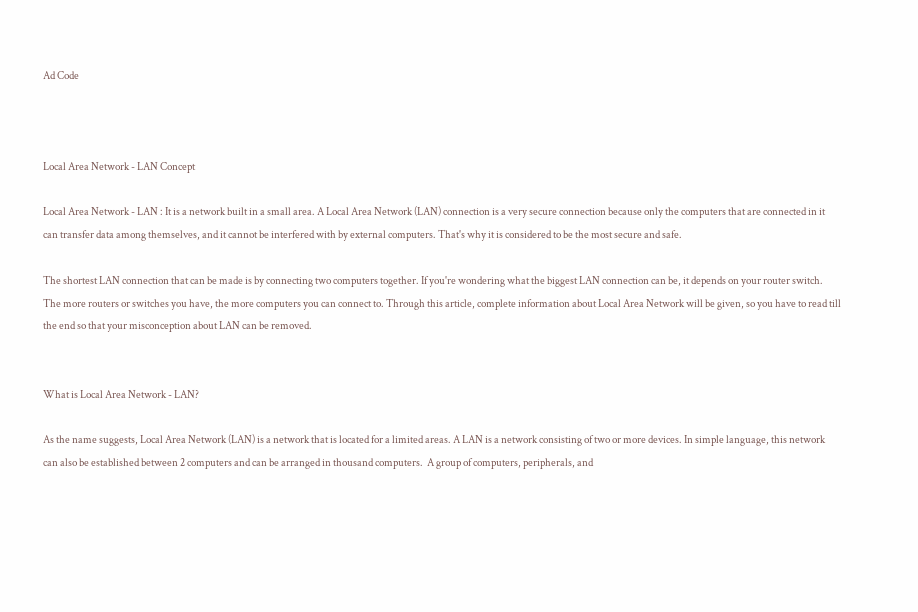Ad Code



Local Area Network - LAN Concept

Local Area Network - LAN : It is a network built in a small area. A Local Area Network (LAN) connection is a very secure connection because only the computers that are connected in it can transfer data among themselves, and it cannot be interfered with by external computers. That's why it is considered to be the most secure and safe.

The shortest LAN connection that can be made is by connecting two computers together. If you're wondering what the biggest LAN connection can be, it depends on your router switch. The more routers or switches you have, the more computers you can connect to. Through this article, complete information about Local Area Network will be given, so you have to read till the end so that your misconception about LAN can be removed.


What is Local Area Network - LAN?

As the name suggests, Local Area Network (LAN) is a network that is located for a limited areas. A LAN is a network consisting of two or more devices. In simple language, this network can also be established between 2 computers and can be arranged in thousand computers.  A group of computers, peripherals, and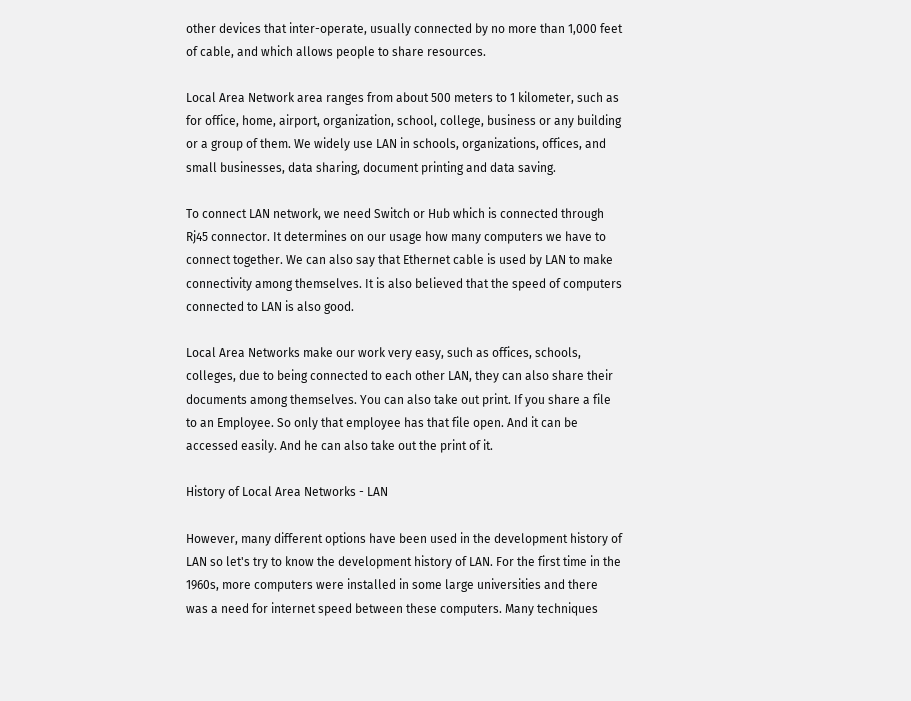other devices that inter-operate, usually connected by no more than 1,000 feet of cable, and which allows people to share resources.

Local Area Network area ranges from about 500 meters to 1 kilometer, such as for office, home, airport, organization, school, college, business or any building or a group of them. We widely use LAN in schools, organizations, offices, and small businesses, data sharing, document printing and data saving.

To connect LAN network, we need Switch or Hub which is connected through Rj45 connector. It determines on our usage how many computers we have to connect together. We can also say that Ethernet cable is used by LAN to make connectivity among themselves. It is also believed that the speed of computers connected to LAN is also good.

Local Area Networks make our work very easy, such as offices, schools, colleges, due to being connected to each other LAN, they can also share their documents among themselves. You can also take out print. If you share a file to an Employee. So only that employee has that file open. And it can be accessed easily. And he can also take out the print of it.

History of Local Area Networks - LAN

However, many different options have been used in the development history of LAN so let's try to know the development history of LAN. For the first time in the 1960s, more computers were installed in some large universities and there was a need for internet speed between these computers. Many techniques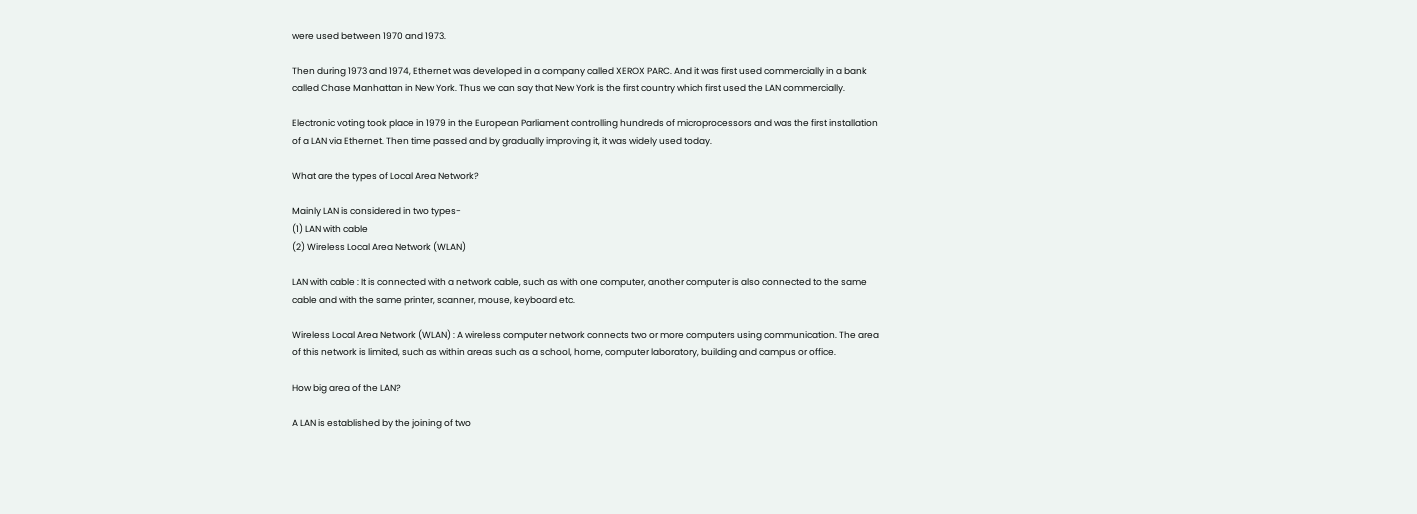were used between 1970 and 1973.

Then during 1973 and 1974, Ethernet was developed in a company called XEROX PARC. And it was first used commercially in a bank called Chase Manhattan in New York. Thus we can say that New York is the first country which first used the LAN commercially.

Electronic voting took place in 1979 in the European Parliament controlling hundreds of microprocessors and was the first installation of a LAN via Ethernet. Then time passed and by gradually improving it, it was widely used today.

What are the types of Local Area Network?

Mainly LAN is considered in two types-
(1) LAN with cable
(2) Wireless Local Area Network (WLAN)

LAN with cable : It is connected with a network cable, such as with one computer, another computer is also connected to the same cable and with the same printer, scanner, mouse, keyboard etc.

Wireless Local Area Network (WLAN) : A wireless computer network connects two or more computers using communication. The area of this network is limited, such as within areas such as a school, home, computer laboratory, building and campus or office.

How big area of the LAN?

A LAN is established by the joining of two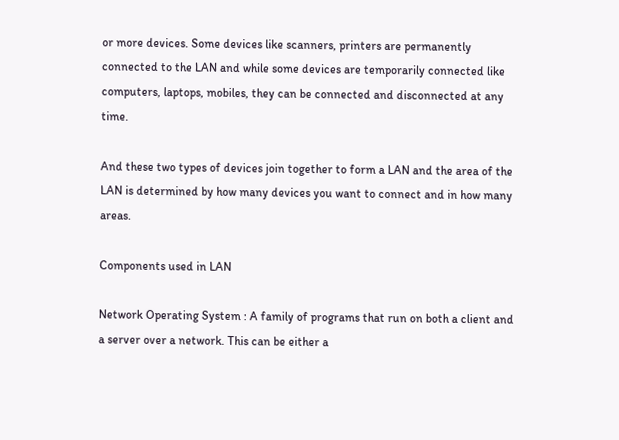or more devices. Some devices like scanners, printers are permanently connected to the LAN and while some devices are temporarily connected like computers, laptops, mobiles, they can be connected and disconnected at any time.

And these two types of devices join together to form a LAN and the area of the LAN is determined by how many devices you want to connect and in how many areas.

Components used in LAN

Network Operating System : A family of programs that run on both a client and a server over a network. This can be either a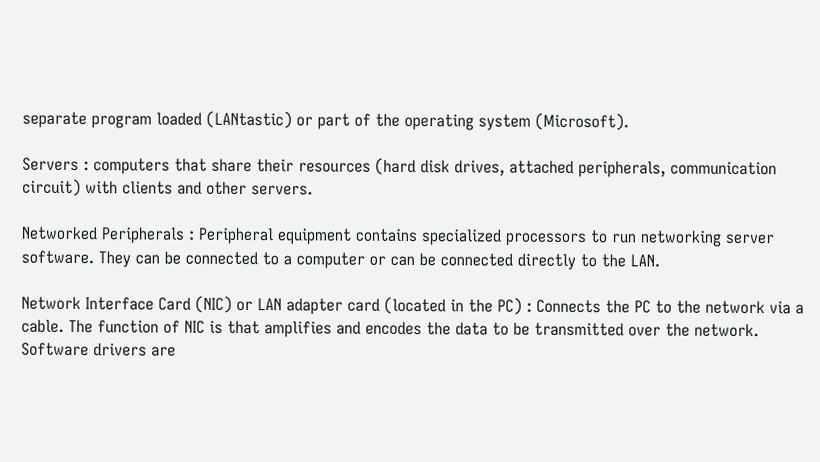separate program loaded (LANtastic) or part of the operating system (Microsoft).

Servers : computers that share their resources (hard disk drives, attached peripherals, communication circuit) with clients and other servers.

Networked Peripherals : Peripheral equipment contains specialized processors to run networking server software. They can be connected to a computer or can be connected directly to the LAN.

Network Interface Card (NIC) or LAN adapter card (located in the PC) : Connects the PC to the network via a cable. The function of NIC is that amplifies and encodes the data to be transmitted over the network. Software drivers are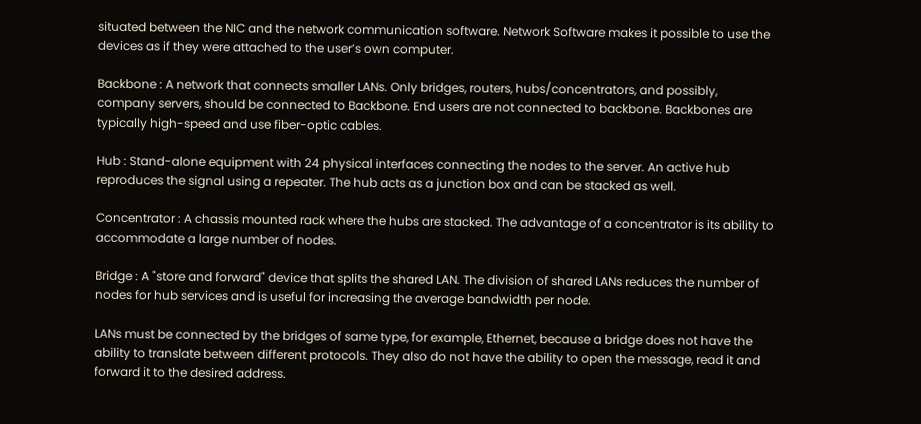situated between the NIC and the network communication software. Network Software makes it possible to use the devices as if they were attached to the user’s own computer.

Backbone : A network that connects smaller LANs. Only bridges, routers, hubs/concentrators, and possibly, company servers, should be connected to Backbone. End users are not connected to backbone. Backbones are typically high-speed and use fiber-optic cables.

Hub : Stand-alone equipment with 24 physical interfaces connecting the nodes to the server. An active hub reproduces the signal using a repeater. The hub acts as a junction box and can be stacked as well.

Concentrator : A chassis mounted rack where the hubs are stacked. The advantage of a concentrator is its ability to accommodate a large number of nodes.

Bridge : A "store and forward" device that splits the shared LAN. The division of shared LANs reduces the number of nodes for hub services and is useful for increasing the average bandwidth per node.

LANs must be connected by the bridges of same type, for example, Ethernet, because a bridge does not have the ability to translate between different protocols. They also do not have the ability to open the message, read it and forward it to the desired address.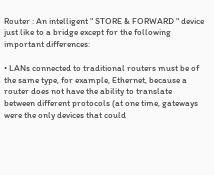Router : An intelligent " STORE & FORWARD " device just like to a bridge except for the following important differences:

• LANs connected to traditional routers must be of the same type, for example, Ethernet, because a router does not have the ability to translate between different protocols (at one time, gateways were the only devices that could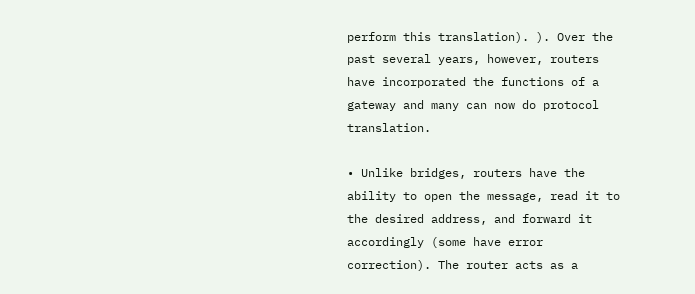perform this translation). ). Over the past several years, however, routers have incorporated the functions of a gateway and many can now do protocol translation.

• Unlike bridges, routers have the ability to open the message, read it to the desired address, and forward it accordingly (some have error correction). The router acts as a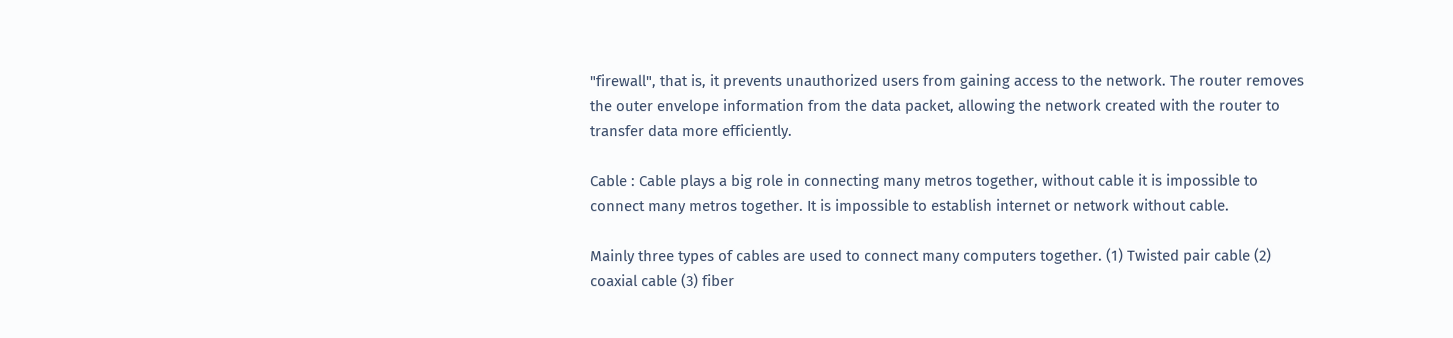"firewall", that is, it prevents unauthorized users from gaining access to the network. The router removes the outer envelope information from the data packet, allowing the network created with the router to transfer data more efficiently.

Cable : Cable plays a big role in connecting many metros together, without cable it is impossible to connect many metros together. It is impossible to establish internet or network without cable.

Mainly three types of cables are used to connect many computers together. (1) Twisted pair cable (2) coaxial cable (3) fiber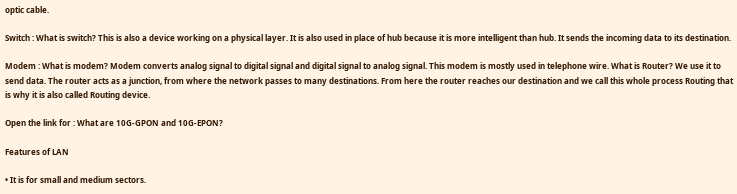optic cable.

Switch : What is switch? This is also a device working on a physical layer. It is also used in place of hub because it is more intelligent than hub. It sends the incoming data to its destination.

Modem : What is modem? Modem converts analog signal to digital signal and digital signal to analog signal. This modem is mostly used in telephone wire. What is Router? We use it to send data. The router acts as a junction, from where the network passes to many destinations. From here the router reaches our destination and we call this whole process Routing that is why it is also called Routing device.

Open the link for : What are 10G-GPON and 10G-EPON?

Features of LAN

• It is for small and medium sectors.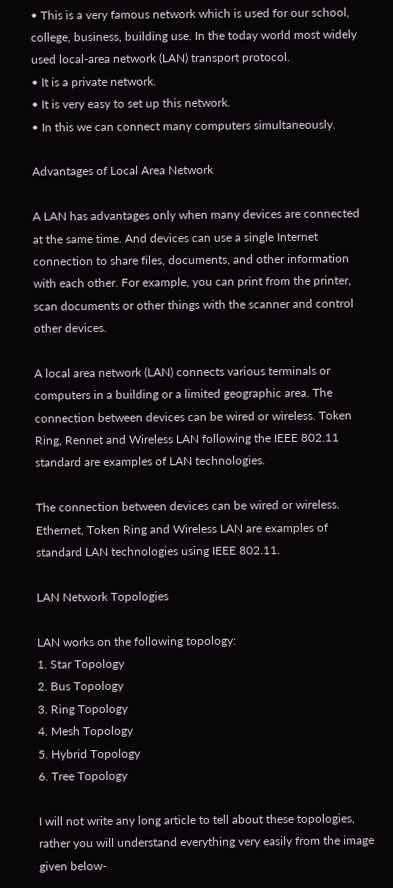• This is a very famous network which is used for our school, college, business, building use. In the today world most widely used local-area network (LAN) transport protocol.
• It is a private network.
• It is very easy to set up this network.
• In this we can connect many computers simultaneously.

Advantages of Local Area Network

A LAN has advantages only when many devices are connected at the same time. And devices can use a single Internet connection to share files, documents, and other information with each other. For example, you can print from the printer, scan documents or other things with the scanner and control other devices.

A local area network (LAN) connects various terminals or computers in a building or a limited geographic area. The connection between devices can be wired or wireless. Token Ring, Rennet and Wireless LAN following the IEEE 802.11 standard are examples of LAN technologies.

The connection between devices can be wired or wireless. Ethernet, Token Ring and Wireless LAN are examples of standard LAN technologies using IEEE 802.11.

LAN Network Topologies

LAN works on the following topology:
1. Star Topology
2. Bus Topology
3. Ring Topology
4. Mesh Topology
5. Hybrid Topology
6. Tree Topology

I will not write any long article to tell about these topologies, rather you will understand everything very easily from the image given below-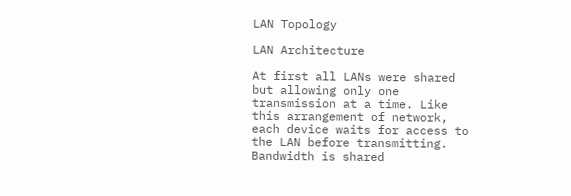LAN Topology

LAN Architecture

At first all LANs were shared but allowing only one transmission at a time. Like this arrangement of network, each device waits for access to the LAN before transmitting. Bandwidth is shared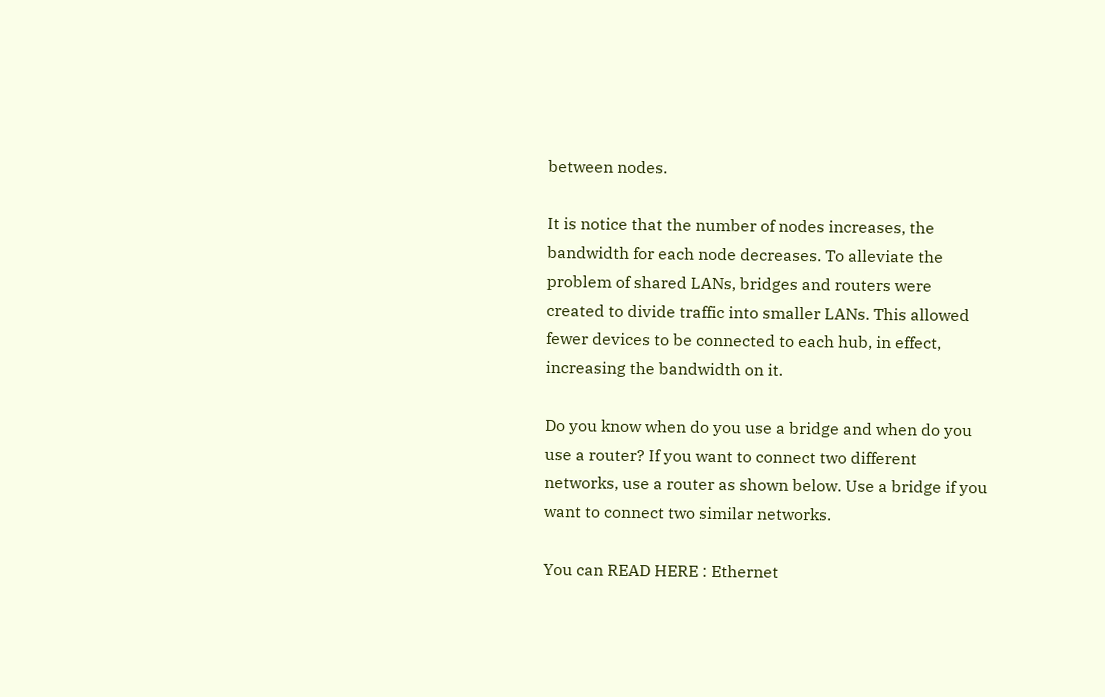between nodes.

It is notice that the number of nodes increases, the bandwidth for each node decreases. To alleviate the problem of shared LANs, bridges and routers were created to divide traffic into smaller LANs. This allowed fewer devices to be connected to each hub, in effect, increasing the bandwidth on it.

Do you know when do you use a bridge and when do you use a router? If you want to connect two different networks, use a router as shown below. Use a bridge if you want to connect two similar networks.

You can READ HERE : Ethernet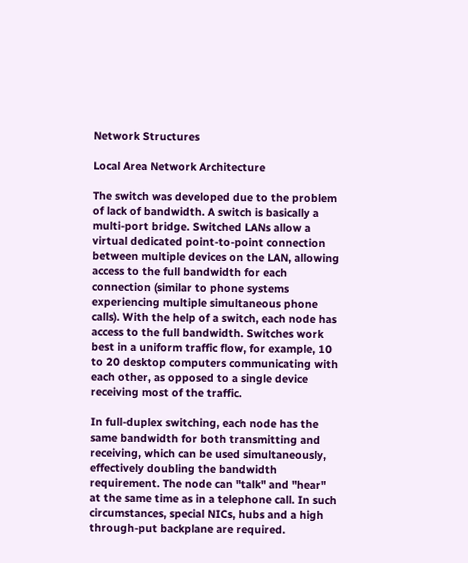Network Structures

Local Area Network Architecture

The switch was developed due to the problem of lack of bandwidth. A switch is basically a multi-port bridge. Switched LANs allow a virtual dedicated point-to-point connection between multiple devices on the LAN, allowing access to the full bandwidth for each connection (similar to phone systems experiencing multiple simultaneous phone calls). With the help of a switch, each node has access to the full bandwidth. Switches work best in a uniform traffic flow, for example, 10 to 20 desktop computers communicating with each other, as opposed to a single device receiving most of the traffic.

In full-duplex switching, each node has the same bandwidth for both transmitting and receiving, which can be used simultaneously, effectively doubling the bandwidth requirement. The node can "talk" and "hear" at the same time as in a telephone call. In such circumstances, special NICs, hubs and a high through-put backplane are required.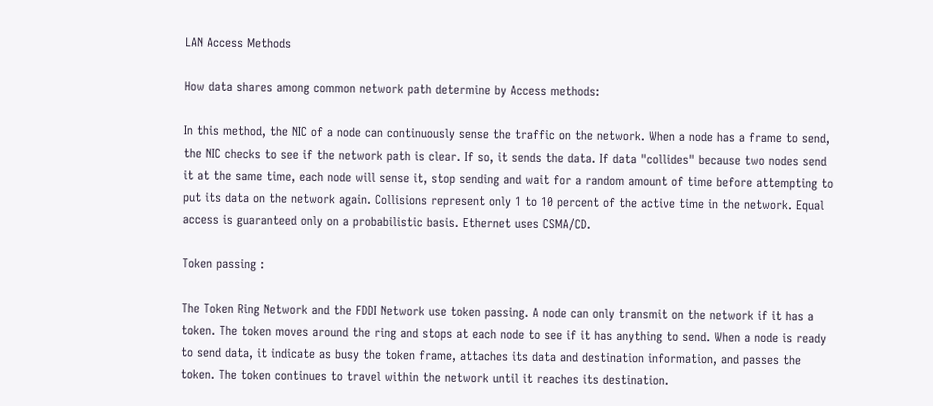LAN Access Methods

How data shares among common network path determine by Access methods:

In this method, the NIC of a node can continuously sense the traffic on the network. When a node has a frame to send, the NIC checks to see if the network path is clear. If so, it sends the data. If data "collides" because two nodes send it at the same time, each node will sense it, stop sending and wait for a random amount of time before attempting to put its data on the network again. Collisions represent only 1 to 10 percent of the active time in the network. Equal access is guaranteed only on a probabilistic basis. Ethernet uses CSMA/CD.

Token passing :

The Token Ring Network and the FDDI Network use token passing. A node can only transmit on the network if it has a token. The token moves around the ring and stops at each node to see if it has anything to send. When a node is ready to send data, it indicate as busy the token frame, attaches its data and destination information, and passes the token. The token continues to travel within the network until it reaches its destination.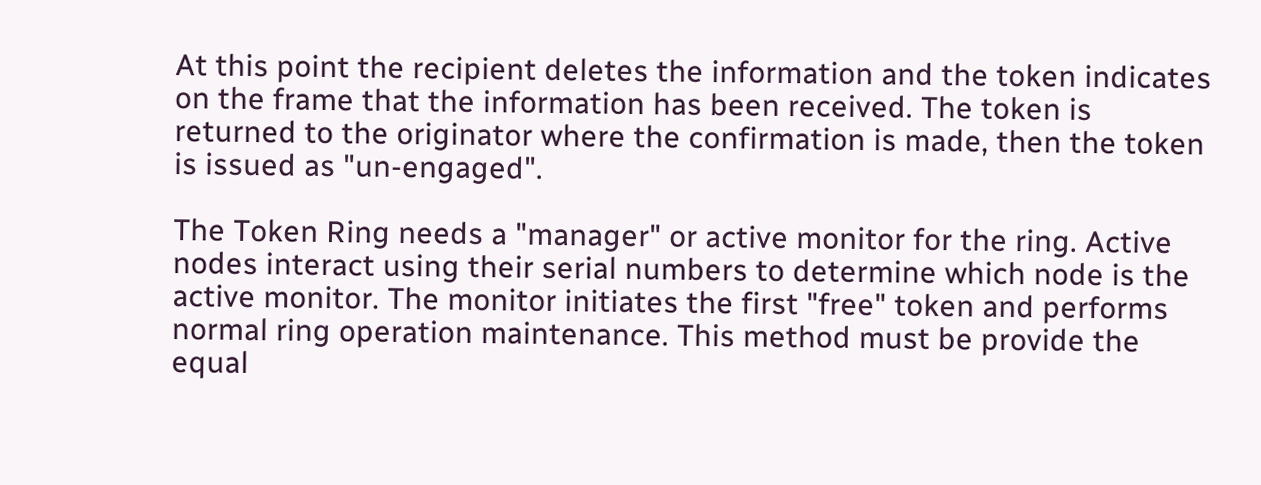At this point the recipient deletes the information and the token indicates on the frame that the information has been received. The token is returned to the originator where the confirmation is made, then the token is issued as "un-engaged".

The Token Ring needs a "manager" or active monitor for the ring. Active nodes interact using their serial numbers to determine which node is the active monitor. The monitor initiates the first "free" token and performs normal ring operation maintenance. This method must be provide the equal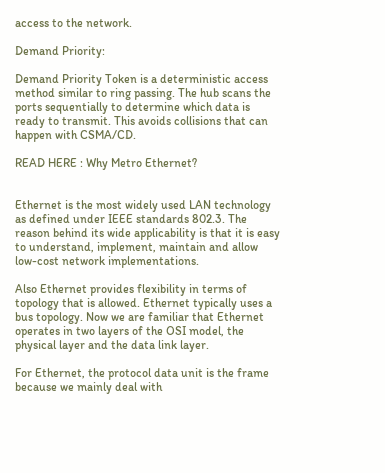access to the network.

Demand Priority:

Demand Priority Token is a deterministic access method similar to ring passing. The hub scans the ports sequentially to determine which data is ready to transmit. This avoids collisions that can happen with CSMA/CD.

READ HERE : Why Metro Ethernet?


Ethernet is the most widely used LAN technology as defined under IEEE standards 802.3. The reason behind its wide applicability is that it is easy to understand, implement, maintain and allow low-cost network implementations.

Also Ethernet provides flexibility in terms of topology that is allowed. Ethernet typically uses a bus topology. Now we are familiar that Ethernet operates in two layers of the OSI model, the physical layer and the data link layer.

For Ethernet, the protocol data unit is the frame because we mainly deal with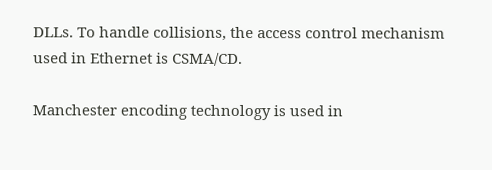DLLs. To handle collisions, the access control mechanism used in Ethernet is CSMA/CD.

Manchester encoding technology is used in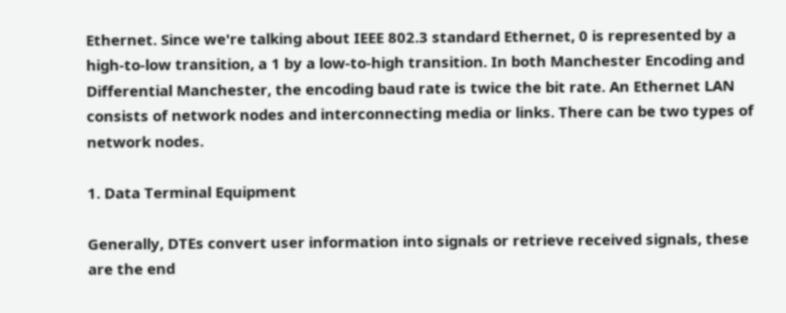Ethernet. Since we're talking about IEEE 802.3 standard Ethernet, 0 is represented by a high-to-low transition, a 1 by a low-to-high transition. In both Manchester Encoding and Differential Manchester, the encoding baud rate is twice the bit rate. An Ethernet LAN consists of network nodes and interconnecting media or links. There can be two types of network nodes.

1. Data Terminal Equipment

Generally, DTEs convert user information into signals or retrieve received signals, these are the end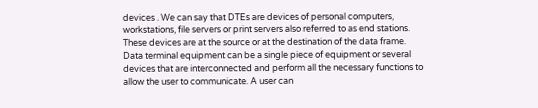devices . We can say that DTEs are devices of personal computers, workstations, file servers or print servers also referred to as end stations. These devices are at the source or at the destination of the data frame. Data terminal equipment can be a single piece of equipment or several devices that are interconnected and perform all the necessary functions to allow the user to communicate. A user can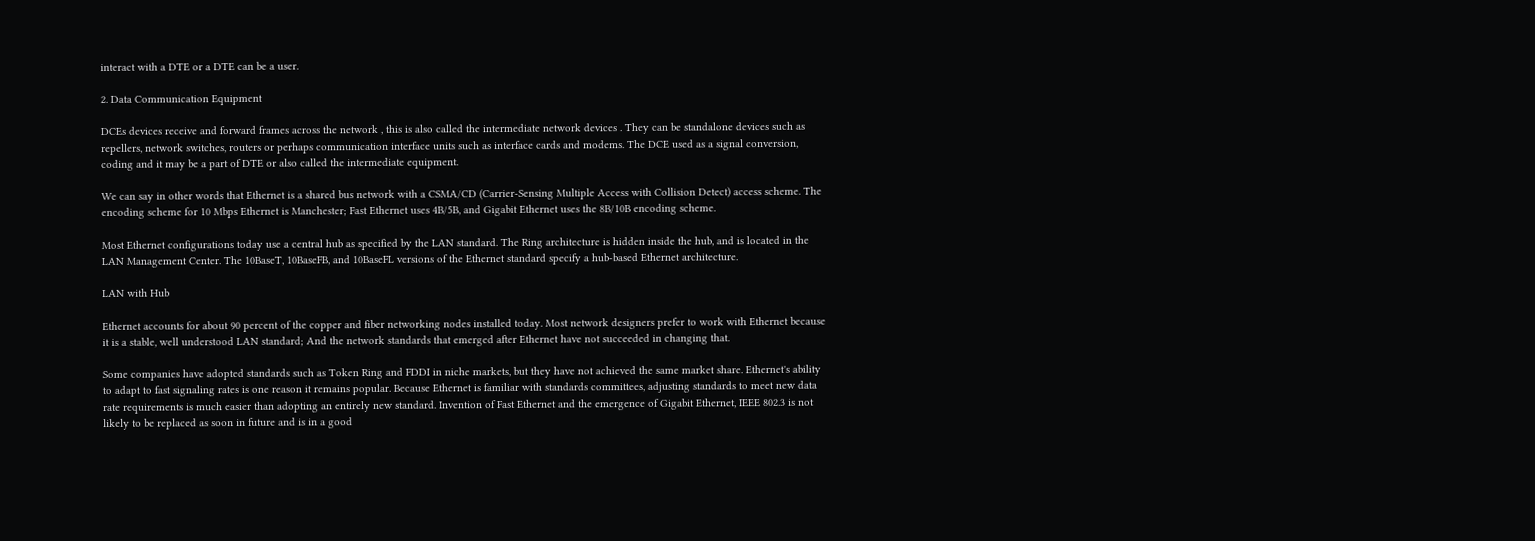interact with a DTE or a DTE can be a user.

2. Data Communication Equipment

DCEs devices receive and forward frames across the network , this is also called the intermediate network devices . They can be standalone devices such as repellers, network switches, routers or perhaps communication interface units such as interface cards and modems. The DCE used as a signal conversion, coding and it may be a part of DTE or also called the intermediate equipment.

We can say in other words that Ethernet is a shared bus network with a CSMA/CD (Carrier-Sensing Multiple Access with Collision Detect) access scheme. The encoding scheme for 10 Mbps Ethernet is Manchester; Fast Ethernet uses 4B/5B, and Gigabit Ethernet uses the 8B/10B encoding scheme.

Most Ethernet configurations today use a central hub as specified by the LAN standard. The Ring architecture is hidden inside the hub, and is located in the LAN Management Center. The 10BaseT, 10BaseFB, and 10BaseFL versions of the Ethernet standard specify a hub-based Ethernet architecture.

LAN with Hub

Ethernet accounts for about 90 percent of the copper and fiber networking nodes installed today. Most network designers prefer to work with Ethernet because it is a stable, well understood LAN standard; And the network standards that emerged after Ethernet have not succeeded in changing that.

Some companies have adopted standards such as Token Ring and FDDI in niche markets, but they have not achieved the same market share. Ethernet's ability to adapt to fast signaling rates is one reason it remains popular. Because Ethernet is familiar with standards committees, adjusting standards to meet new data rate requirements is much easier than adopting an entirely new standard. Invention of Fast Ethernet and the emergence of Gigabit Ethernet, IEEE 802.3 is not likely to be replaced as soon in future and is in a good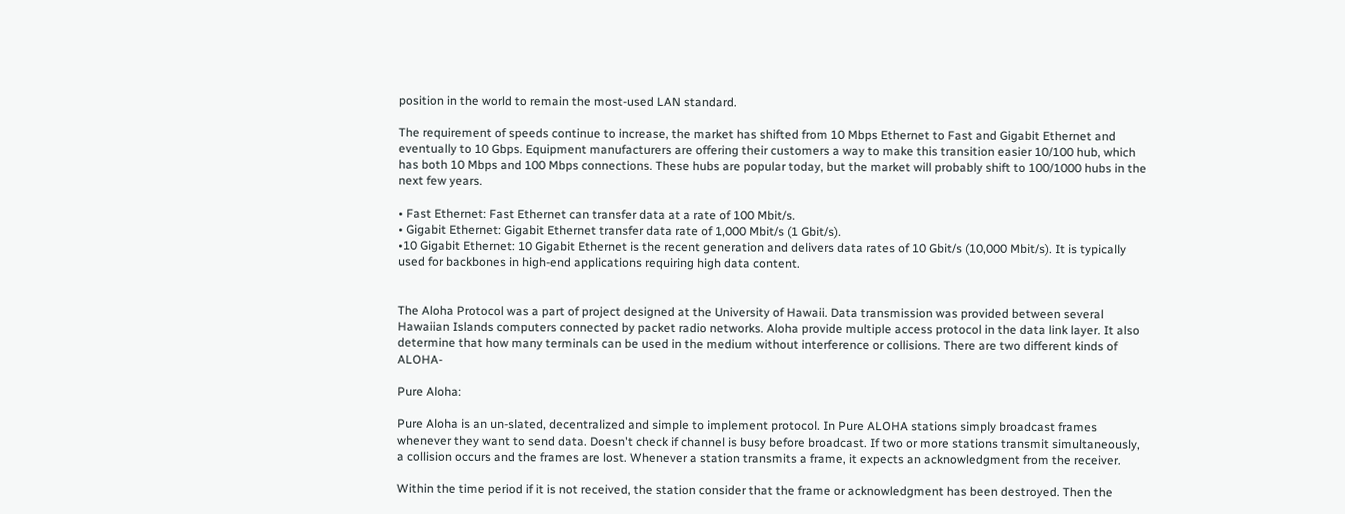position in the world to remain the most-used LAN standard.

The requirement of speeds continue to increase, the market has shifted from 10 Mbps Ethernet to Fast and Gigabit Ethernet and eventually to 10 Gbps. Equipment manufacturers are offering their customers a way to make this transition easier 10/100 hub, which has both 10 Mbps and 100 Mbps connections. These hubs are popular today, but the market will probably shift to 100/1000 hubs in the next few years.

• Fast Ethernet: Fast Ethernet can transfer data at a rate of 100 Mbit/s.
• Gigabit Ethernet: Gigabit Ethernet transfer data rate of 1,000 Mbit/s (1 Gbit/s).
•10 Gigabit Ethernet: 10 Gigabit Ethernet is the recent generation and delivers data rates of 10 Gbit/s (10,000 Mbit/s). It is typically used for backbones in high-end applications requiring high data content.


The Aloha Protocol was a part of project designed at the University of Hawaii. Data transmission was provided between several Hawaiian Islands computers connected by packet radio networks. Aloha provide multiple access protocol in the data link layer. It also determine that how many terminals can be used in the medium without interference or collisions. There are two different kinds of ALOHA-

Pure Aloha:

Pure Aloha is an un-slated, decentralized and simple to implement protocol. In Pure ALOHA stations simply broadcast frames whenever they want to send data. Doesn't check if channel is busy before broadcast. If two or more stations transmit simultaneously, a collision occurs and the frames are lost. Whenever a station transmits a frame, it expects an acknowledgment from the receiver.

Within the time period if it is not received, the station consider that the frame or acknowledgment has been destroyed. Then the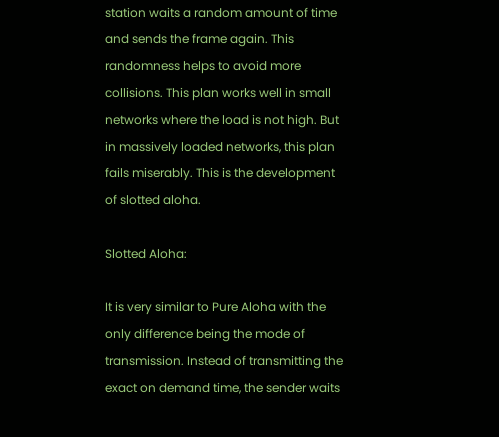station waits a random amount of time and sends the frame again. This randomness helps to avoid more collisions. This plan works well in small networks where the load is not high. But in massively loaded networks, this plan fails miserably. This is the development of slotted aloha.

Slotted Aloha:

It is very similar to Pure Aloha with the only difference being the mode of transmission. Instead of transmitting the exact on demand time, the sender waits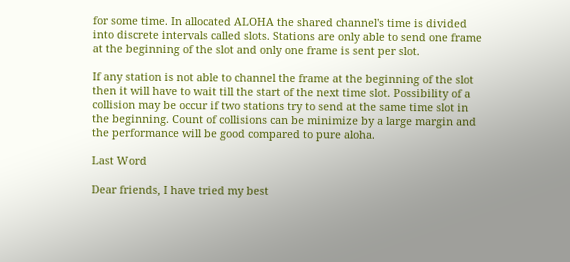for some time. In allocated ALOHA the shared channel's time is divided into discrete intervals called slots. Stations are only able to send one frame at the beginning of the slot and only one frame is sent per slot.

If any station is not able to channel the frame at the beginning of the slot then it will have to wait till the start of the next time slot. Possibility of a collision may be occur if two stations try to send at the same time slot in the beginning. Count of collisions can be minimize by a large margin and the performance will be good compared to pure aloha.

Last Word

Dear friends, I have tried my best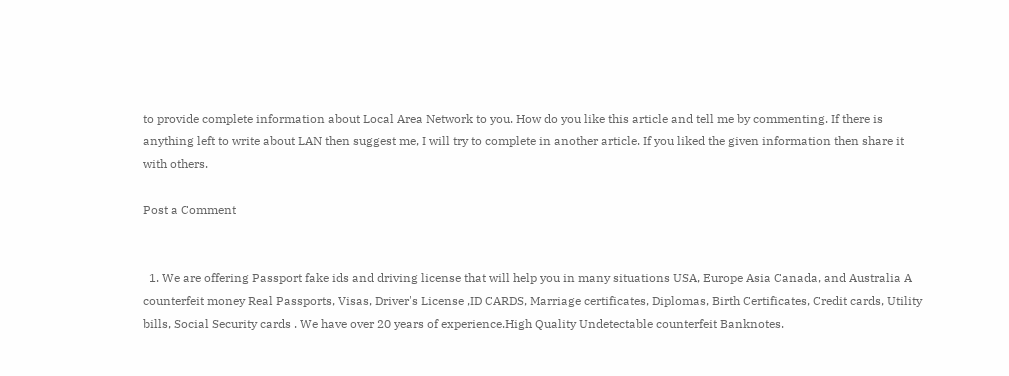to provide complete information about Local Area Network to you. How do you like this article and tell me by commenting. If there is anything left to write about LAN then suggest me, I will try to complete in another article. If you liked the given information then share it with others.

Post a Comment


  1. We are offering Passport fake ids and driving license that will help you in many situations USA, Europe Asia Canada, and Australia A counterfeit money Real Passports, Visas, Driver's License ,ID CARDS, Marriage certificates, Diplomas, Birth Certificates, Credit cards, Utility bills, Social Security cards . We have over 20 years of experience.High Quality Undetectable counterfeit Banknotes.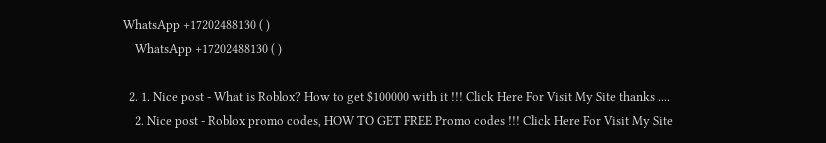WhatsApp +17202488130 ( )
    WhatsApp +17202488130 ( )

  2. 1. Nice post - What is Roblox? How to get $100000 with it !!! Click Here For Visit My Site thanks ....
    2. Nice post - Roblox promo codes, HOW TO GET FREE Promo codes !!! Click Here For Visit My Site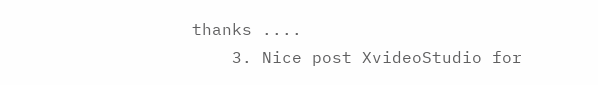thanks ....
    3. Nice post XvideoStudio for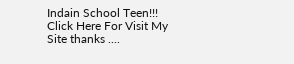Indain School Teen!!! Click Here For Visit My Site thanks ....